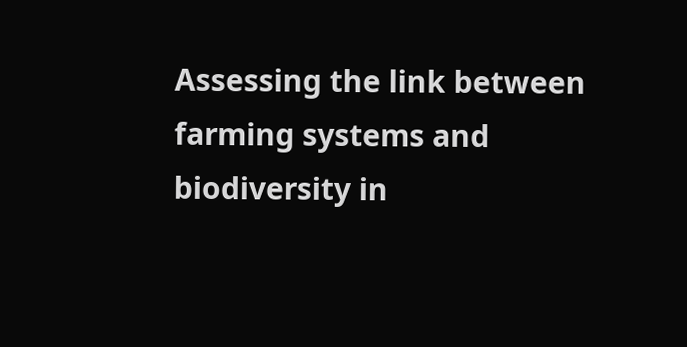Assessing the link between farming systems and biodiversity in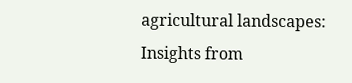agricultural landscapes: Insights from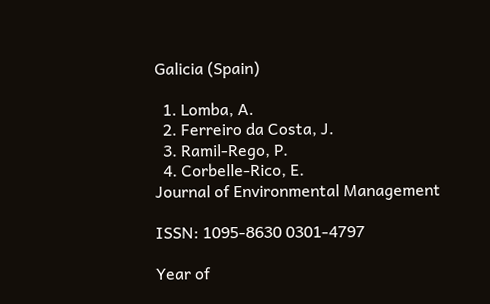Galicia (Spain)

  1. Lomba, A.
  2. Ferreiro da Costa, J.
  3. Ramil-Rego, P.
  4. Corbelle-Rico, E.
Journal of Environmental Management

ISSN: 1095-8630 0301-4797

Year of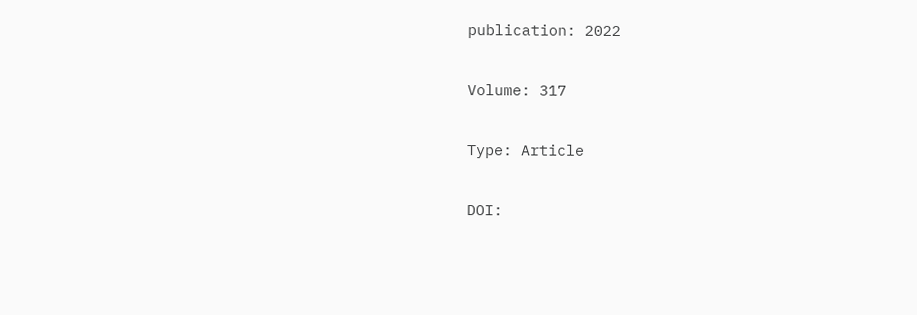publication: 2022

Volume: 317

Type: Article

DOI: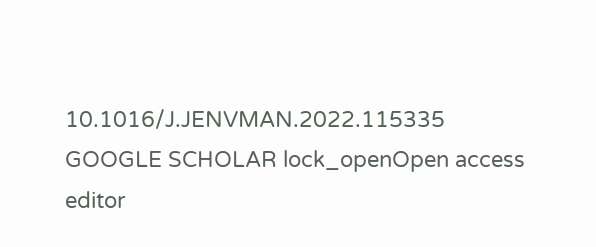10.1016/J.JENVMAN.2022.115335 GOOGLE SCHOLAR lock_openOpen access editor